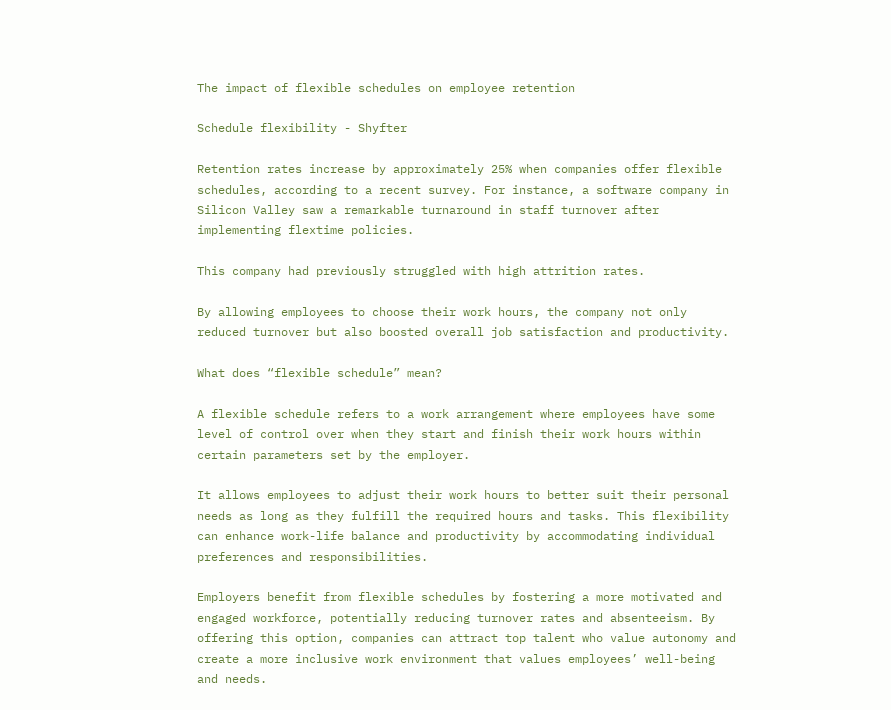The impact of flexible schedules on employee retention

Schedule flexibility - Shyfter

Retention rates increase by approximately 25% when companies offer flexible schedules, according to a recent survey. For instance, a software company in Silicon Valley saw a remarkable turnaround in staff turnover after implementing flextime policies.

This company had previously struggled with high attrition rates.

By allowing employees to choose their work hours, the company not only reduced turnover but also boosted overall job satisfaction and productivity.

What does “flexible schedule” mean?

A flexible schedule refers to a work arrangement where employees have some level of control over when they start and finish their work hours within certain parameters set by the employer.

It allows employees to adjust their work hours to better suit their personal needs as long as they fulfill the required hours and tasks. This flexibility can enhance work-life balance and productivity by accommodating individual preferences and responsibilities.

Employers benefit from flexible schedules by fostering a more motivated and engaged workforce, potentially reducing turnover rates and absenteeism. By offering this option, companies can attract top talent who value autonomy and create a more inclusive work environment that values employees’ well-being and needs.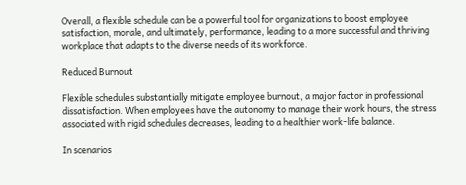Overall, a flexible schedule can be a powerful tool for organizations to boost employee satisfaction, morale, and ultimately, performance, leading to a more successful and thriving workplace that adapts to the diverse needs of its workforce.

Reduced Burnout

Flexible schedules substantially mitigate employee burnout, a major factor in professional dissatisfaction. When employees have the autonomy to manage their work hours, the stress associated with rigid schedules decreases, leading to a healthier work-life balance.

In scenarios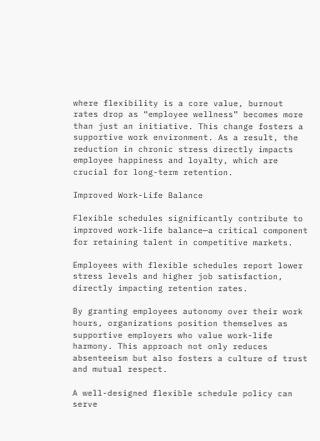where flexibility is a core value, burnout rates drop as “employee wellness” becomes more than just an initiative. This change fosters a supportive work environment. As a result, the reduction in chronic stress directly impacts employee happiness and loyalty, which are crucial for long-term retention.

Improved Work-Life Balance

Flexible schedules significantly contribute to improved work-life balance—a critical component for retaining talent in competitive markets.

Employees with flexible schedules report lower stress levels and higher job satisfaction, directly impacting retention rates.

By granting employees autonomy over their work hours, organizations position themselves as supportive employers who value work-life harmony. This approach not only reduces absenteeism but also fosters a culture of trust and mutual respect.

A well-designed flexible schedule policy can serve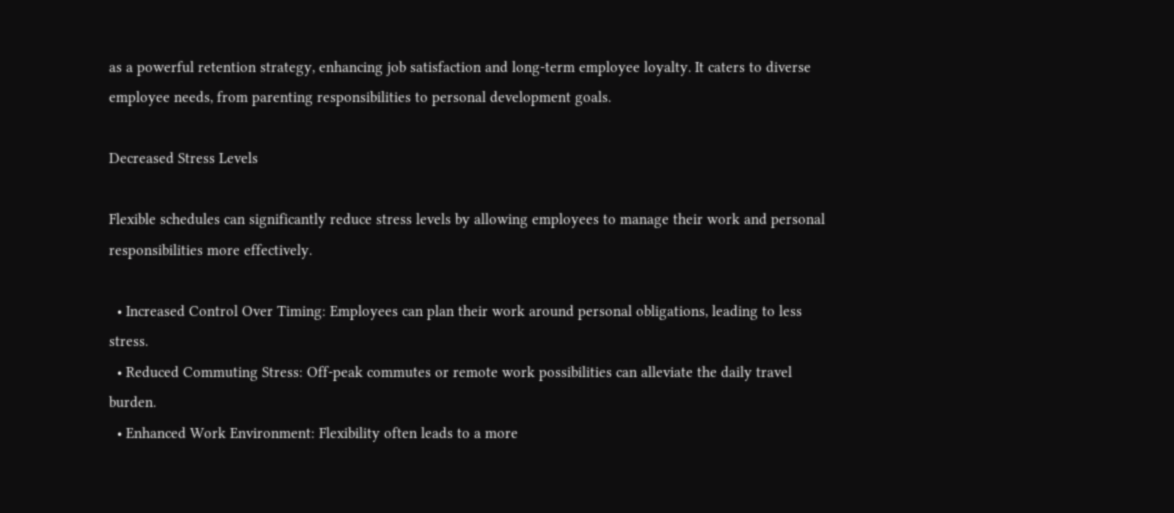as a powerful retention strategy, enhancing job satisfaction and long-term employee loyalty. It caters to diverse employee needs, from parenting responsibilities to personal development goals.

Decreased Stress Levels

Flexible schedules can significantly reduce stress levels by allowing employees to manage their work and personal responsibilities more effectively.

  • Increased Control Over Timing: Employees can plan their work around personal obligations, leading to less stress.
  • Reduced Commuting Stress: Off-peak commutes or remote work possibilities can alleviate the daily travel burden.
  • Enhanced Work Environment: Flexibility often leads to a more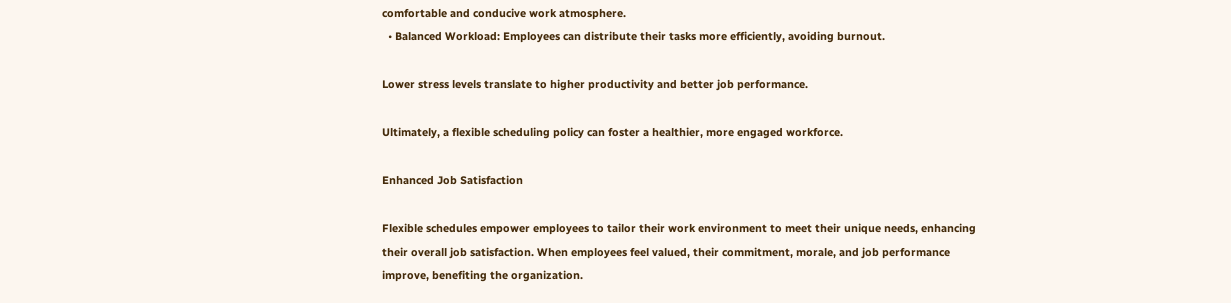comfortable and conducive work atmosphere.
  • Balanced Workload: Employees can distribute their tasks more efficiently, avoiding burnout.

Lower stress levels translate to higher productivity and better job performance.

Ultimately, a flexible scheduling policy can foster a healthier, more engaged workforce.

Enhanced Job Satisfaction

Flexible schedules empower employees to tailor their work environment to meet their unique needs, enhancing their overall job satisfaction. When employees feel valued, their commitment, morale, and job performance improve, benefiting the organization.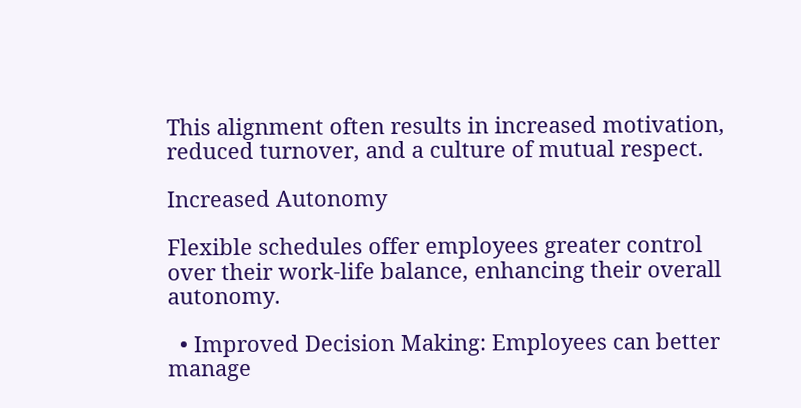This alignment often results in increased motivation, reduced turnover, and a culture of mutual respect.

Increased Autonomy

Flexible schedules offer employees greater control over their work-life balance, enhancing their overall autonomy.

  • Improved Decision Making: Employees can better manage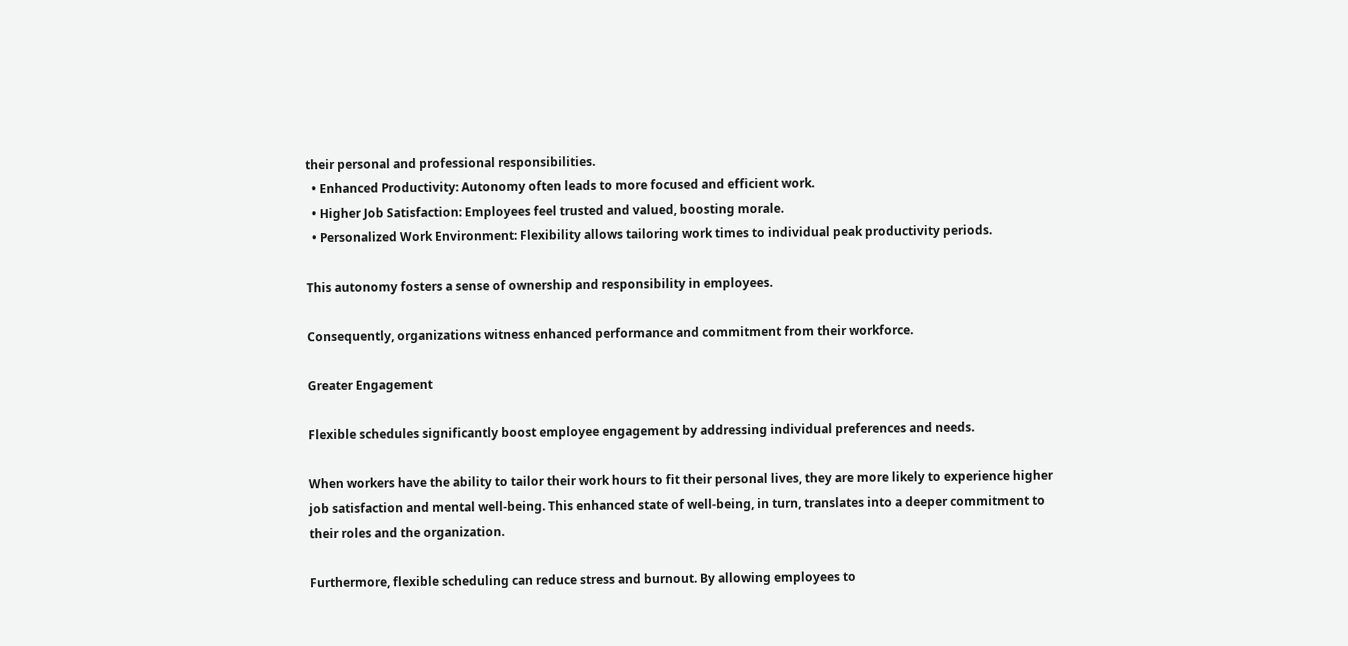their personal and professional responsibilities.
  • Enhanced Productivity: Autonomy often leads to more focused and efficient work.
  • Higher Job Satisfaction: Employees feel trusted and valued, boosting morale.
  • Personalized Work Environment: Flexibility allows tailoring work times to individual peak productivity periods.

This autonomy fosters a sense of ownership and responsibility in employees.

Consequently, organizations witness enhanced performance and commitment from their workforce.

Greater Engagement

Flexible schedules significantly boost employee engagement by addressing individual preferences and needs.

When workers have the ability to tailor their work hours to fit their personal lives, they are more likely to experience higher job satisfaction and mental well-being. This enhanced state of well-being, in turn, translates into a deeper commitment to their roles and the organization.

Furthermore, flexible scheduling can reduce stress and burnout. By allowing employees to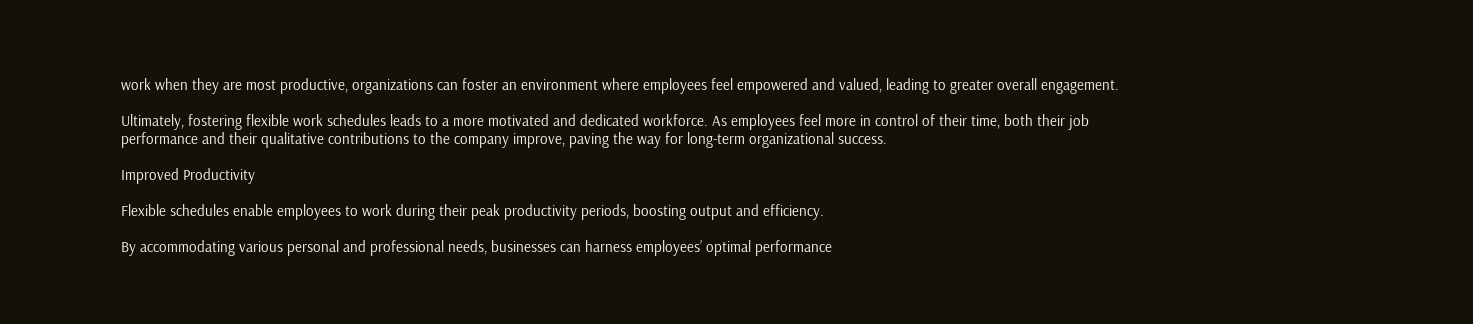work when they are most productive, organizations can foster an environment where employees feel empowered and valued, leading to greater overall engagement.

Ultimately, fostering flexible work schedules leads to a more motivated and dedicated workforce. As employees feel more in control of their time, both their job performance and their qualitative contributions to the company improve, paving the way for long-term organizational success.

Improved Productivity

Flexible schedules enable employees to work during their peak productivity periods, boosting output and efficiency.

By accommodating various personal and professional needs, businesses can harness employees’ optimal performance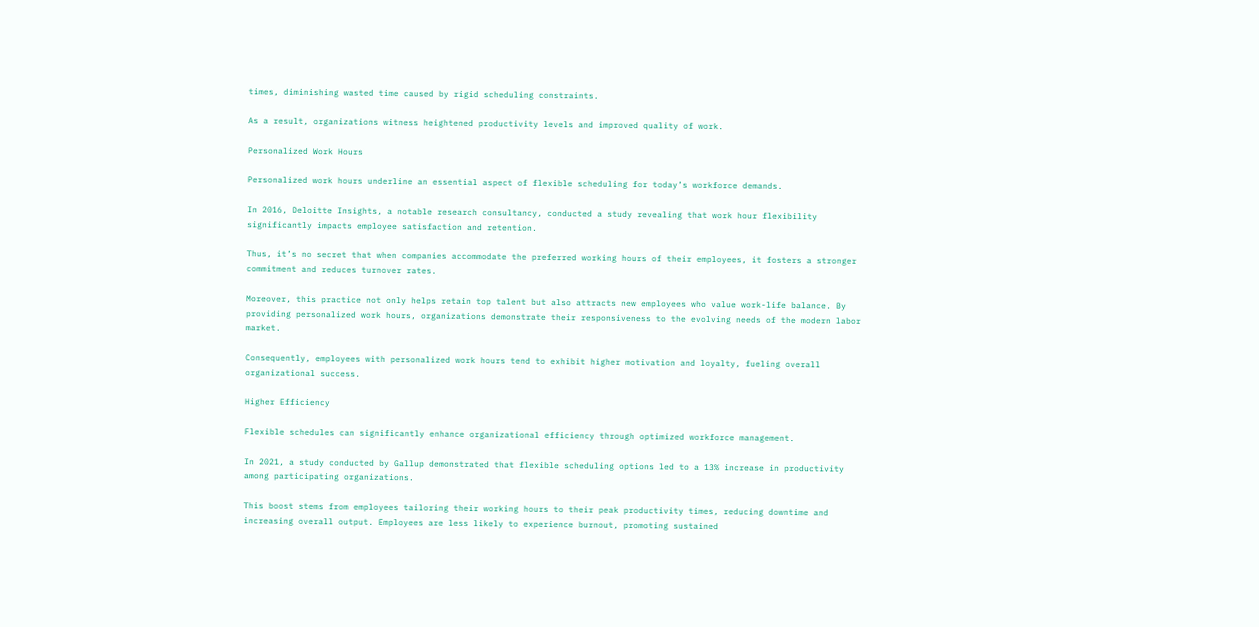times, diminishing wasted time caused by rigid scheduling constraints.

As a result, organizations witness heightened productivity levels and improved quality of work.

Personalized Work Hours

Personalized work hours underline an essential aspect of flexible scheduling for today’s workforce demands.

In 2016, Deloitte Insights, a notable research consultancy, conducted a study revealing that work hour flexibility significantly impacts employee satisfaction and retention.

Thus, it’s no secret that when companies accommodate the preferred working hours of their employees, it fosters a stronger commitment and reduces turnover rates.

Moreover, this practice not only helps retain top talent but also attracts new employees who value work-life balance. By providing personalized work hours, organizations demonstrate their responsiveness to the evolving needs of the modern labor market.

Consequently, employees with personalized work hours tend to exhibit higher motivation and loyalty, fueling overall organizational success.

Higher Efficiency

Flexible schedules can significantly enhance organizational efficiency through optimized workforce management.

In 2021, a study conducted by Gallup demonstrated that flexible scheduling options led to a 13% increase in productivity among participating organizations.

This boost stems from employees tailoring their working hours to their peak productivity times, reducing downtime and increasing overall output. Employees are less likely to experience burnout, promoting sustained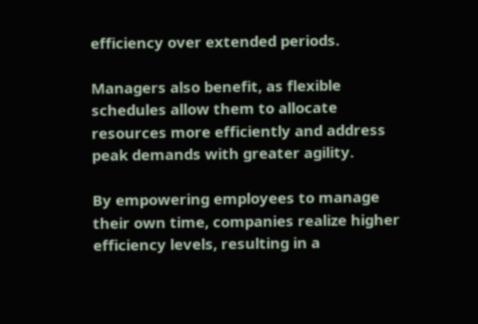efficiency over extended periods.

Managers also benefit, as flexible schedules allow them to allocate resources more efficiently and address peak demands with greater agility.

By empowering employees to manage their own time, companies realize higher efficiency levels, resulting in a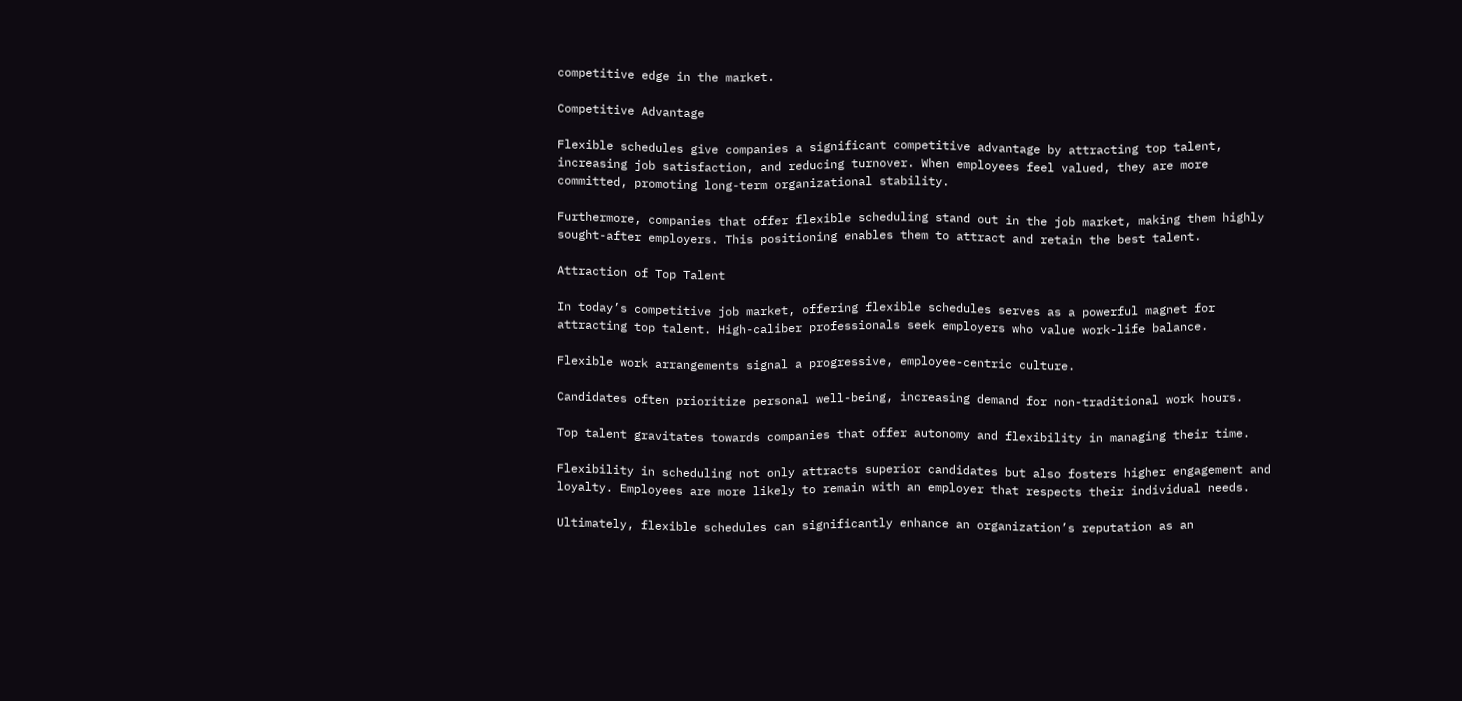competitive edge in the market.

Competitive Advantage

Flexible schedules give companies a significant competitive advantage by attracting top talent, increasing job satisfaction, and reducing turnover. When employees feel valued, they are more committed, promoting long-term organizational stability.

Furthermore, companies that offer flexible scheduling stand out in the job market, making them highly sought-after employers. This positioning enables them to attract and retain the best talent.

Attraction of Top Talent

In today’s competitive job market, offering flexible schedules serves as a powerful magnet for attracting top talent. High-caliber professionals seek employers who value work-life balance.

Flexible work arrangements signal a progressive, employee-centric culture.

Candidates often prioritize personal well-being, increasing demand for non-traditional work hours.

Top talent gravitates towards companies that offer autonomy and flexibility in managing their time.

Flexibility in scheduling not only attracts superior candidates but also fosters higher engagement and loyalty. Employees are more likely to remain with an employer that respects their individual needs.

Ultimately, flexible schedules can significantly enhance an organization’s reputation as an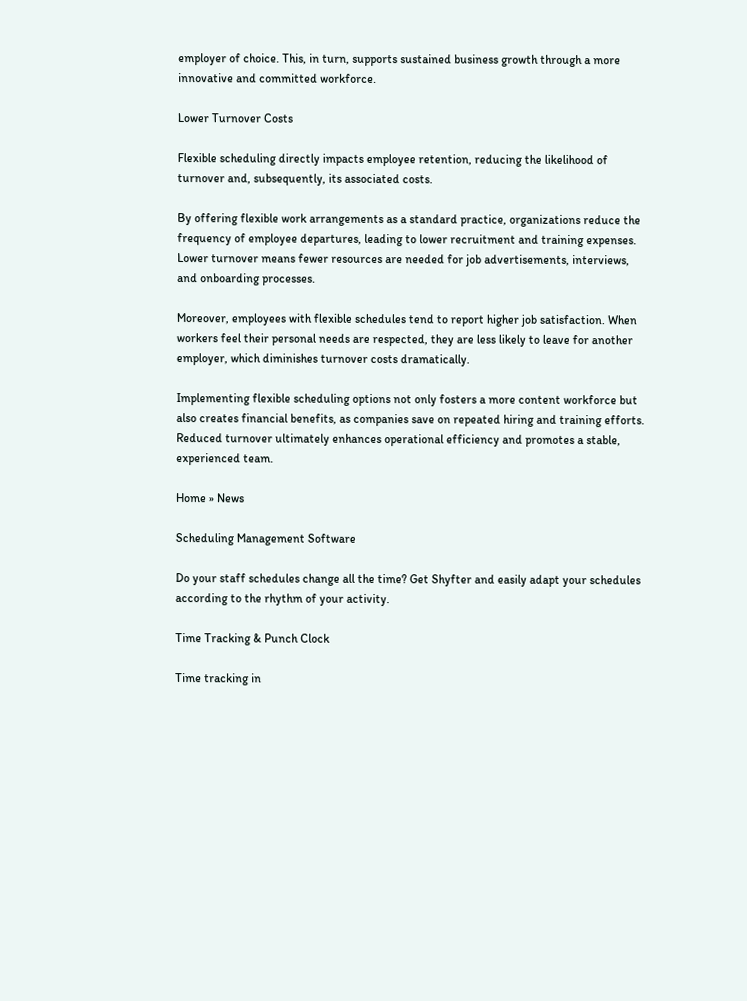employer of choice. This, in turn, supports sustained business growth through a more innovative and committed workforce.

Lower Turnover Costs

Flexible scheduling directly impacts employee retention, reducing the likelihood of turnover and, subsequently, its associated costs.

By offering flexible work arrangements as a standard practice, organizations reduce the frequency of employee departures, leading to lower recruitment and training expenses. Lower turnover means fewer resources are needed for job advertisements, interviews, and onboarding processes.

Moreover, employees with flexible schedules tend to report higher job satisfaction. When workers feel their personal needs are respected, they are less likely to leave for another employer, which diminishes turnover costs dramatically.

Implementing flexible scheduling options not only fosters a more content workforce but also creates financial benefits, as companies save on repeated hiring and training efforts. Reduced turnover ultimately enhances operational efficiency and promotes a stable, experienced team.

Home » News

Scheduling Management Software

Do your staff schedules change all the time? Get Shyfter and easily adapt your schedules according to the rhythm of your activity.

Time Tracking & Punch Clock

Time tracking in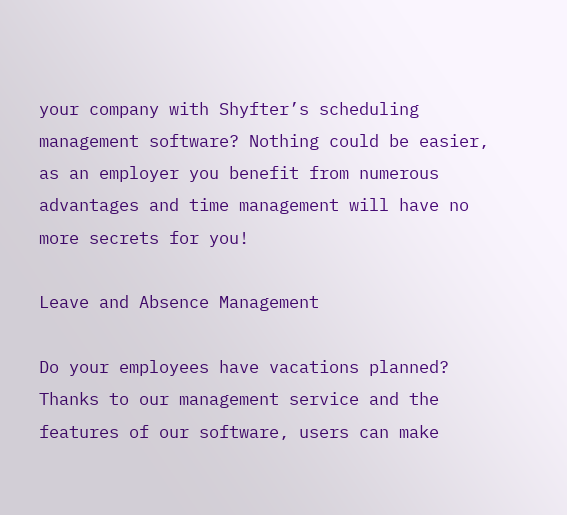your company with Shyfter’s scheduling management software? Nothing could be easier, as an employer you benefit from numerous advantages and time management will have no more secrets for you!

Leave and Absence Management

Do your employees have vacations planned? Thanks to our management service and the features of our software, users can make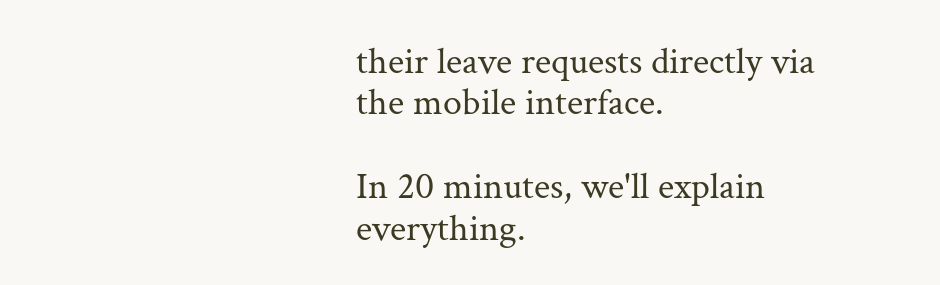their leave requests directly via the mobile interface.

In 20 minutes, we'll explain everything.